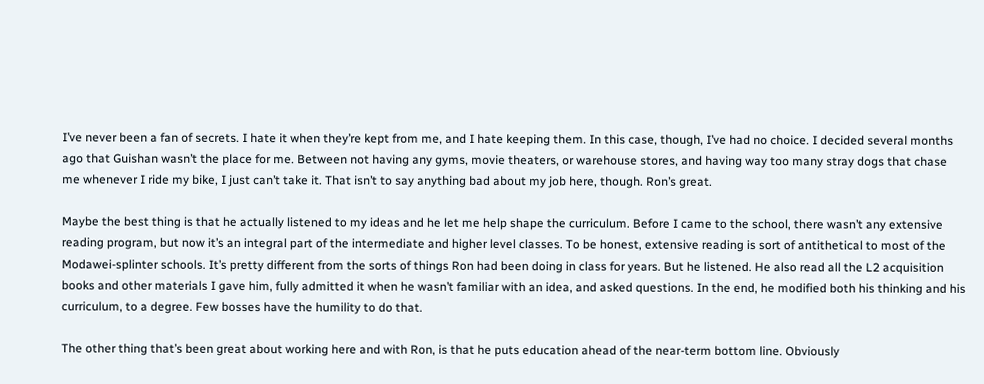I’ve never been a fan of secrets. I hate it when they’re kept from me, and I hate keeping them. In this case, though, I’ve had no choice. I decided several months ago that Guishan wasn’t the place for me. Between not having any gyms, movie theaters, or warehouse stores, and having way too many stray dogs that chase me whenever I ride my bike, I just can’t take it. That isn’t to say anything bad about my job here, though. Ron’s great.

Maybe the best thing is that he actually listened to my ideas and he let me help shape the curriculum. Before I came to the school, there wasn’t any extensive reading program, but now it’s an integral part of the intermediate and higher level classes. To be honest, extensive reading is sort of antithetical to most of the Modawei-splinter schools. It’s pretty different from the sorts of things Ron had been doing in class for years. But he listened. He also read all the L2 acquisition books and other materials I gave him, fully admitted it when he wasn’t familiar with an idea, and asked questions. In the end, he modified both his thinking and his curriculum, to a degree. Few bosses have the humility to do that.

The other thing that’s been great about working here and with Ron, is that he puts education ahead of the near-term bottom line. Obviously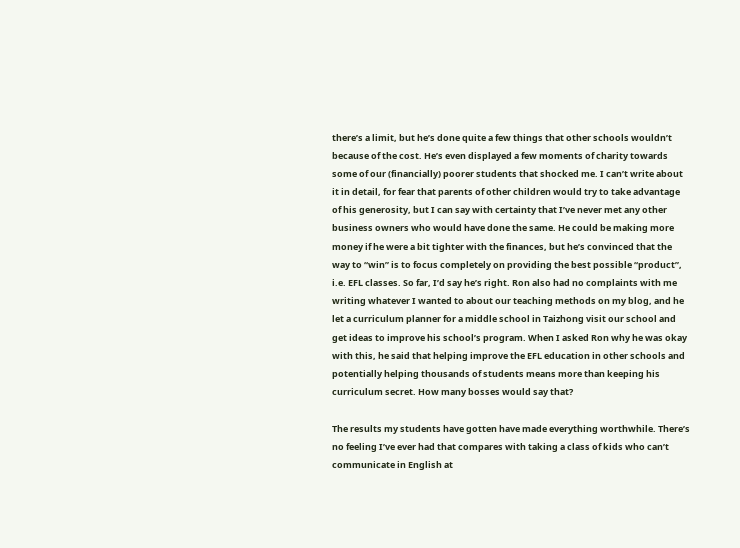there’s a limit, but he’s done quite a few things that other schools wouldn’t because of the cost. He’s even displayed a few moments of charity towards some of our (financially) poorer students that shocked me. I can’t write about it in detail, for fear that parents of other children would try to take advantage of his generosity, but I can say with certainty that I’ve never met any other business owners who would have done the same. He could be making more money if he were a bit tighter with the finances, but he’s convinced that the way to “win” is to focus completely on providing the best possible “product”, i.e. EFL classes. So far, I’d say he’s right. Ron also had no complaints with me writing whatever I wanted to about our teaching methods on my blog, and he let a curriculum planner for a middle school in Taizhong visit our school and get ideas to improve his school’s program. When I asked Ron why he was okay with this, he said that helping improve the EFL education in other schools and potentially helping thousands of students means more than keeping his curriculum secret. How many bosses would say that?

The results my students have gotten have made everything worthwhile. There’s no feeling I’ve ever had that compares with taking a class of kids who can’t communicate in English at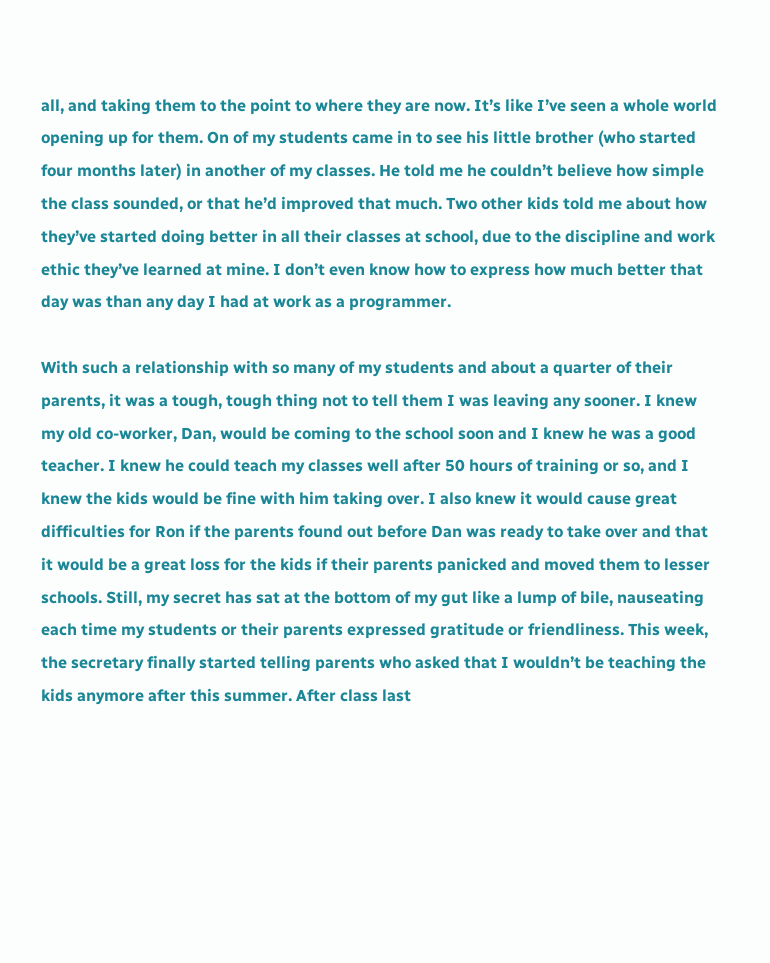all, and taking them to the point to where they are now. It’s like I’ve seen a whole world opening up for them. On of my students came in to see his little brother (who started four months later) in another of my classes. He told me he couldn’t believe how simple the class sounded, or that he’d improved that much. Two other kids told me about how they’ve started doing better in all their classes at school, due to the discipline and work ethic they’ve learned at mine. I don’t even know how to express how much better that day was than any day I had at work as a programmer.

With such a relationship with so many of my students and about a quarter of their parents, it was a tough, tough thing not to tell them I was leaving any sooner. I knew my old co-worker, Dan, would be coming to the school soon and I knew he was a good teacher. I knew he could teach my classes well after 50 hours of training or so, and I knew the kids would be fine with him taking over. I also knew it would cause great difficulties for Ron if the parents found out before Dan was ready to take over and that it would be a great loss for the kids if their parents panicked and moved them to lesser schools. Still, my secret has sat at the bottom of my gut like a lump of bile, nauseating each time my students or their parents expressed gratitude or friendliness. This week, the secretary finally started telling parents who asked that I wouldn’t be teaching the kids anymore after this summer. After class last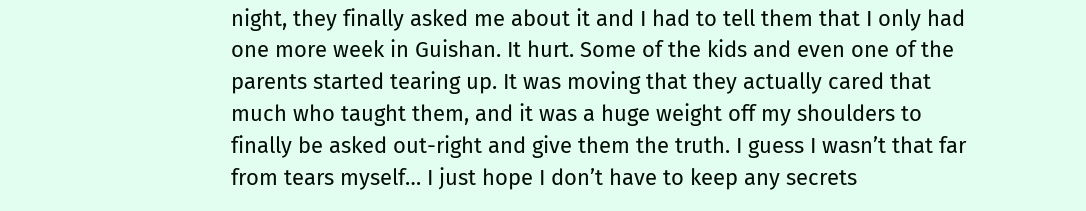night, they finally asked me about it and I had to tell them that I only had one more week in Guishan. It hurt. Some of the kids and even one of the parents started tearing up. It was moving that they actually cared that much who taught them, and it was a huge weight off my shoulders to finally be asked out-right and give them the truth. I guess I wasn’t that far from tears myself… I just hope I don’t have to keep any secrets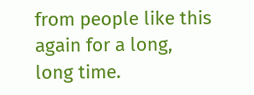from people like this again for a long, long time.